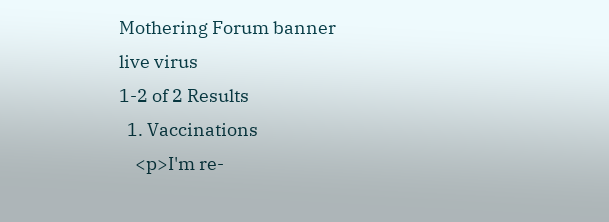Mothering Forum banner
live virus
1-2 of 2 Results
  1. Vaccinations
    <p>I'm re-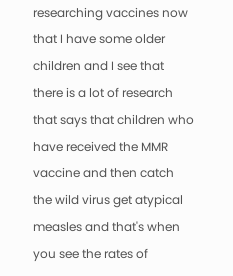researching vaccines now that I have some older children and I see that there is a lot of research that says that children who have received the MMR vaccine and then catch the wild virus get atypical measles and that's when you see the rates of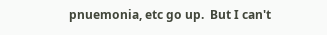pnuemonia, etc go up.  But I can't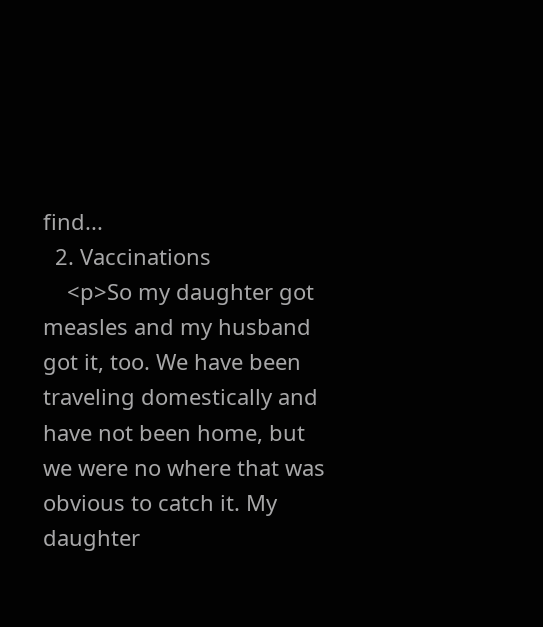find...
  2. Vaccinations
    <p>So my daughter got measles and my husband got it, too. We have been traveling domestically and have not been home, but we were no where that was obvious to catch it. My daughter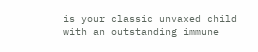is your classic unvaxed child with an outstanding immune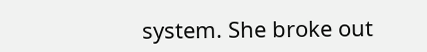system. She broke out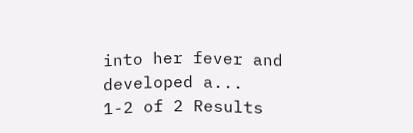into her fever and developed a...
1-2 of 2 Results